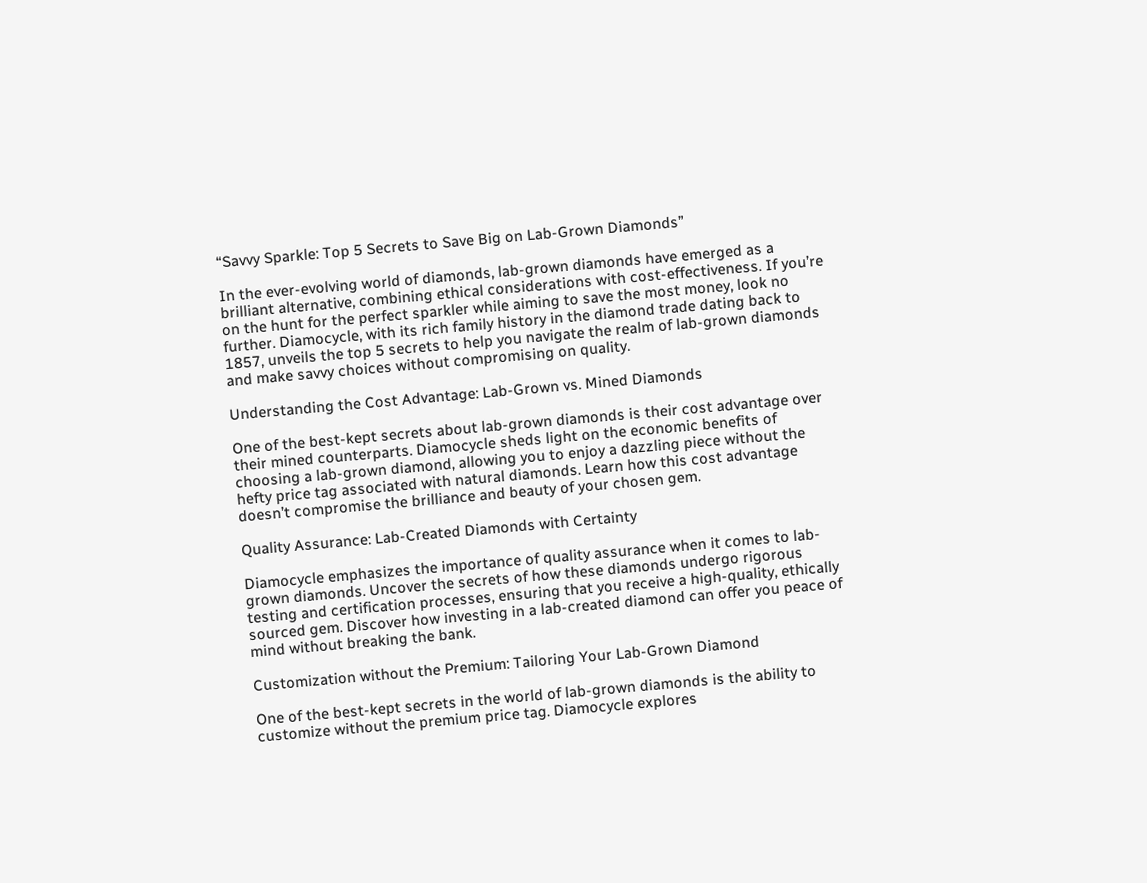“Savvy Sparkle: Top 5 Secrets to Save Big on Lab-Grown Diamonds”

In the ever-evolving world of diamonds, lab-grown diamonds have emerged as a brilliant alternative, combining ethical considerations with cost-effectiveness. If you’re on the hunt for the perfect sparkler while aiming to save the most money, look no further. Diamocycle, with its rich family history in the diamond trade dating back to 1857, unveils the top 5 secrets to help you navigate the realm of lab-grown diamonds and make savvy choices without compromising on quality.

Understanding the Cost Advantage: Lab-Grown vs. Mined Diamonds

One of the best-kept secrets about lab-grown diamonds is their cost advantage over their mined counterparts. Diamocycle sheds light on the economic benefits of choosing a lab-grown diamond, allowing you to enjoy a dazzling piece without the hefty price tag associated with natural diamonds. Learn how this cost advantage doesn’t compromise the brilliance and beauty of your chosen gem.

Quality Assurance: Lab-Created Diamonds with Certainty

Diamocycle emphasizes the importance of quality assurance when it comes to lab-grown diamonds. Uncover the secrets of how these diamonds undergo rigorous testing and certification processes, ensuring that you receive a high-quality, ethically sourced gem. Discover how investing in a lab-created diamond can offer you peace of mind without breaking the bank.

Customization without the Premium: Tailoring Your Lab-Grown Diamond

One of the best-kept secrets in the world of lab-grown diamonds is the ability to customize without the premium price tag. Diamocycle explores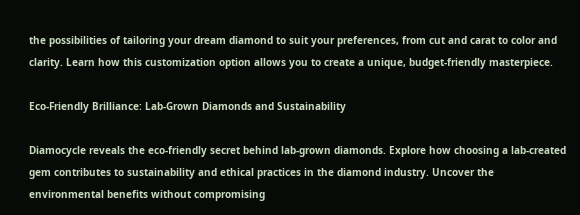the possibilities of tailoring your dream diamond to suit your preferences, from cut and carat to color and clarity. Learn how this customization option allows you to create a unique, budget-friendly masterpiece.

Eco-Friendly Brilliance: Lab-Grown Diamonds and Sustainability

Diamocycle reveals the eco-friendly secret behind lab-grown diamonds. Explore how choosing a lab-created gem contributes to sustainability and ethical practices in the diamond industry. Uncover the environmental benefits without compromising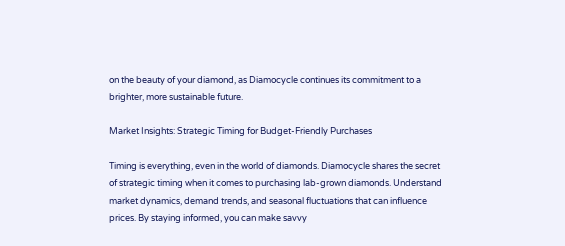on the beauty of your diamond, as Diamocycle continues its commitment to a brighter, more sustainable future.

Market Insights: Strategic Timing for Budget-Friendly Purchases

Timing is everything, even in the world of diamonds. Diamocycle shares the secret of strategic timing when it comes to purchasing lab-grown diamonds. Understand market dynamics, demand trends, and seasonal fluctuations that can influence prices. By staying informed, you can make savvy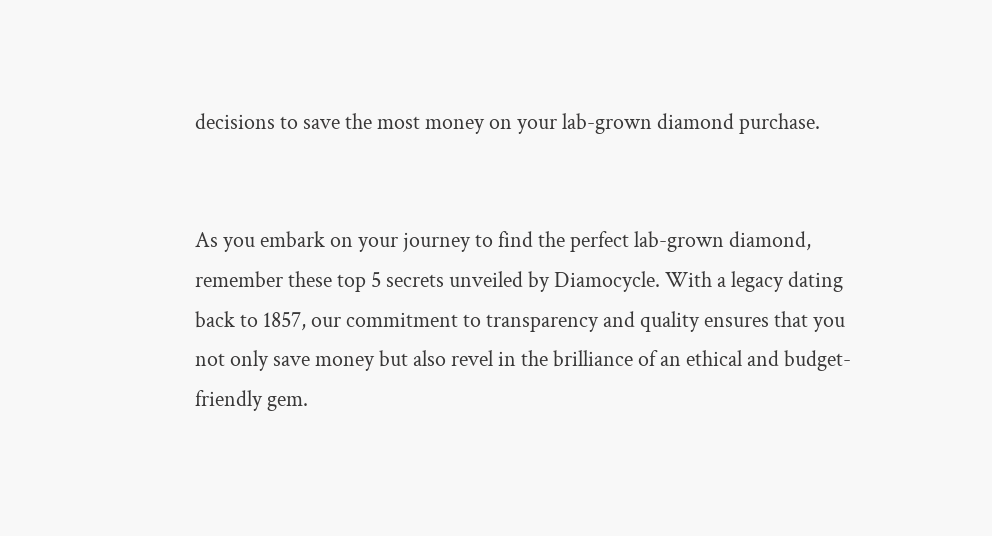decisions to save the most money on your lab-grown diamond purchase.


As you embark on your journey to find the perfect lab-grown diamond, remember these top 5 secrets unveiled by Diamocycle. With a legacy dating back to 1857, our commitment to transparency and quality ensures that you not only save money but also revel in the brilliance of an ethical and budget-friendly gem.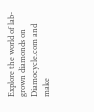Explore the world of lab-grown diamonds on Diamocycle.com and make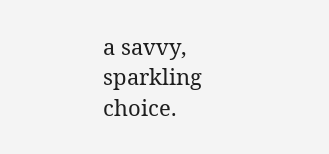a savvy, sparkling choice.